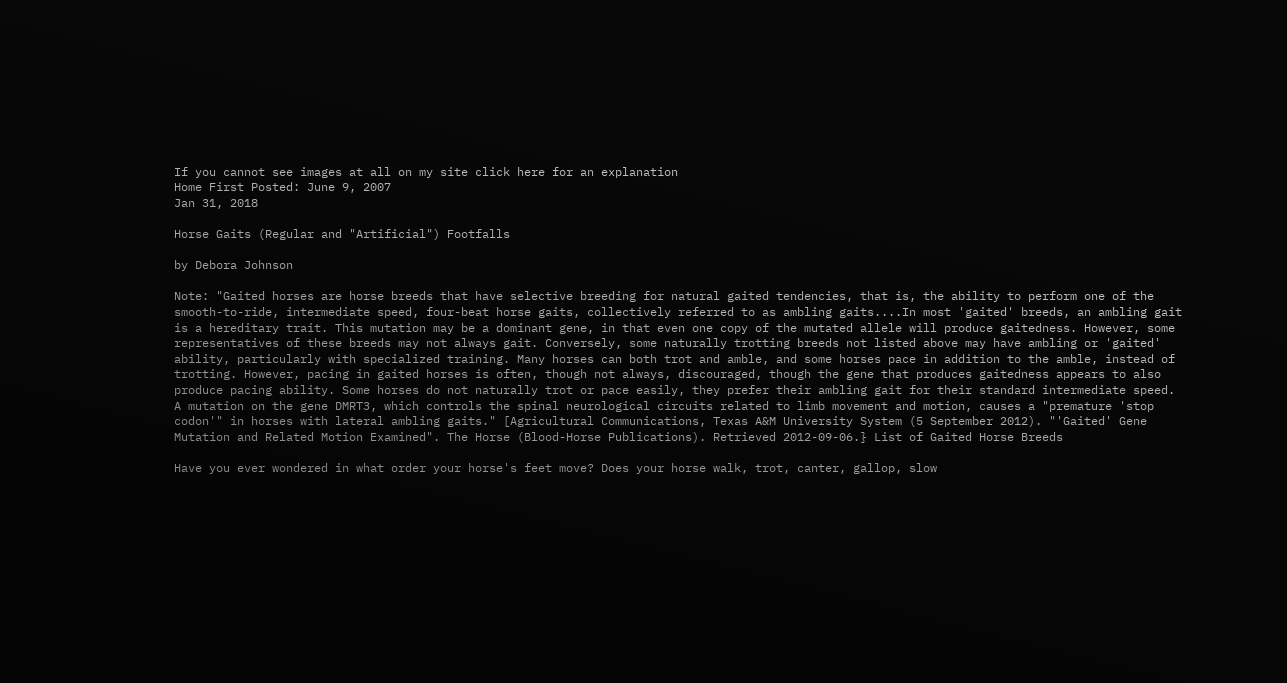If you cannot see images at all on my site click here for an explanation
Home First Posted: June 9, 2007
Jan 31, 2018

Horse Gaits (Regular and "Artificial") Footfalls

by Debora Johnson

Note: "Gaited horses are horse breeds that have selective breeding for natural gaited tendencies, that is, the ability to perform one of the smooth-to-ride, intermediate speed, four-beat horse gaits, collectively referred to as ambling gaits....In most 'gaited' breeds, an ambling gait is a hereditary trait. This mutation may be a dominant gene, in that even one copy of the mutated allele will produce gaitedness. However, some representatives of these breeds may not always gait. Conversely, some naturally trotting breeds not listed above may have ambling or 'gaited' ability, particularly with specialized training. Many horses can both trot and amble, and some horses pace in addition to the amble, instead of trotting. However, pacing in gaited horses is often, though not always, discouraged, though the gene that produces gaitedness appears to also produce pacing ability. Some horses do not naturally trot or pace easily, they prefer their ambling gait for their standard intermediate speed. A mutation on the gene DMRT3, which controls the spinal neurological circuits related to limb movement and motion, causes a "premature 'stop codon'" in horses with lateral ambling gaits." [Agricultural Communications, Texas A&M University System (5 September 2012). "'Gaited' Gene Mutation and Related Motion Examined". The Horse (Blood-Horse Publications). Retrieved 2012-09-06.} List of Gaited Horse Breeds

Have you ever wondered in what order your horse's feet move? Does your horse walk, trot, canter, gallop, slow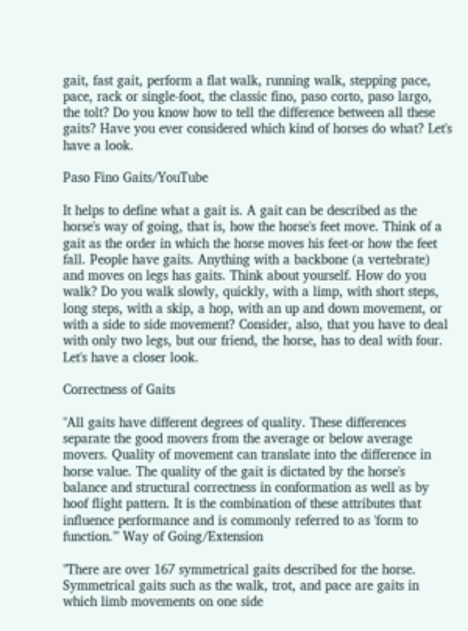gait, fast gait, perform a flat walk, running walk, stepping pace, pace, rack or single-foot, the classic fino, paso corto, paso largo, the tolt? Do you know how to tell the difference between all these gaits? Have you ever considered which kind of horses do what? Let's have a look.

Paso Fino Gaits/YouTube

It helps to define what a gait is. A gait can be described as the horse's way of going, that is, how the horse's feet move. Think of a gait as the order in which the horse moves his feet-or how the feet fall. People have gaits. Anything with a backbone (a vertebrate) and moves on legs has gaits. Think about yourself. How do you walk? Do you walk slowly, quickly, with a limp, with short steps, long steps, with a skip, a hop, with an up and down movement, or with a side to side movement? Consider, also, that you have to deal with only two legs, but our friend, the horse, has to deal with four. Let's have a closer look.

Correctness of Gaits

"All gaits have different degrees of quality. These differences separate the good movers from the average or below average movers. Quality of movement can translate into the difference in horse value. The quality of the gait is dictated by the horse's balance and structural correctness in conformation as well as by hoof flight pattern. It is the combination of these attributes that influence performance and is commonly referred to as 'form to function.'" Way of Going/Extension

"There are over 167 symmetrical gaits described for the horse. Symmetrical gaits such as the walk, trot, and pace are gaits in which limb movements on one side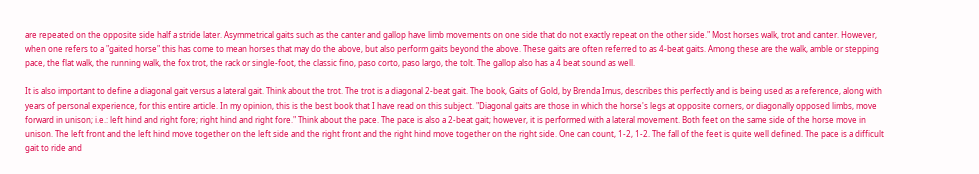are repeated on the opposite side half a stride later. Asymmetrical gaits such as the canter and gallop have limb movements on one side that do not exactly repeat on the other side." Most horses walk, trot and canter. However, when one refers to a "gaited horse" this has come to mean horses that may do the above, but also perform gaits beyond the above. These gaits are often referred to as 4-beat gaits. Among these are the walk, amble or stepping pace, the flat walk, the running walk, the fox trot, the rack or single-foot, the classic fino, paso corto, paso largo, the tolt. The gallop also has a 4 beat sound as well.

It is also important to define a diagonal gait versus a lateral gait. Think about the trot. The trot is a diagonal 2-beat gait. The book, Gaits of Gold, by Brenda Imus, describes this perfectly and is being used as a reference, along with years of personal experience, for this entire article. In my opinion, this is the best book that I have read on this subject. "Diagonal gaits are those in which the horse's legs at opposite corners, or diagonally opposed limbs, move forward in unison; i.e.: left hind and right fore; right hind and right fore." Think about the pace. The pace is also a 2-beat gait; however, it is performed with a lateral movement. Both feet on the same side of the horse move in unison. The left front and the left hind move together on the left side and the right front and the right hind move together on the right side. One can count, 1-2, 1-2. The fall of the feet is quite well defined. The pace is a difficult gait to ride and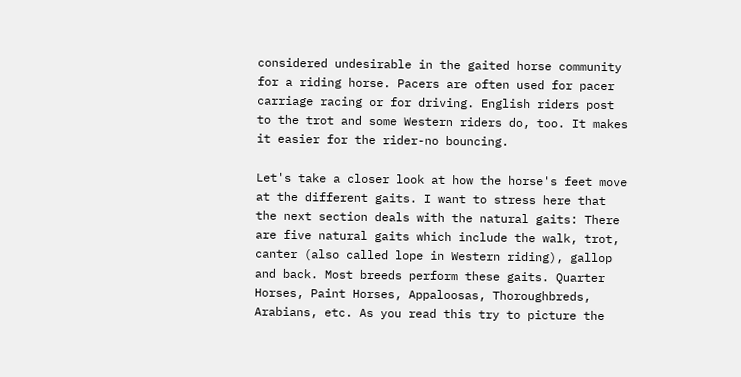considered undesirable in the gaited horse community for a riding horse. Pacers are often used for pacer carriage racing or for driving. English riders post to the trot and some Western riders do, too. It makes it easier for the rider-no bouncing.

Let's take a closer look at how the horse's feet move at the different gaits. I want to stress here that the next section deals with the natural gaits: There are five natural gaits which include the walk, trot, canter (also called lope in Western riding), gallop and back. Most breeds perform these gaits. Quarter Horses, Paint Horses, Appaloosas, Thoroughbreds, Arabians, etc. As you read this try to picture the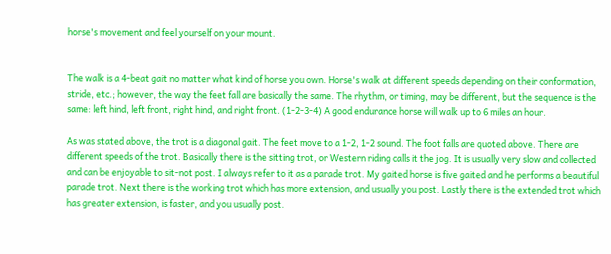horse's movement and feel yourself on your mount.


The walk is a 4-beat gait no matter what kind of horse you own. Horse's walk at different speeds depending on their conformation, stride, etc.; however, the way the feet fall are basically the same. The rhythm, or timing, may be different, but the sequence is the same: left hind, left front, right hind, and right front. (1-2-3-4) A good endurance horse will walk up to 6 miles an hour.

As was stated above, the trot is a diagonal gait. The feet move to a 1-2, 1-2 sound. The foot falls are quoted above. There are different speeds of the trot. Basically there is the sitting trot, or Western riding calls it the jog. It is usually very slow and collected and can be enjoyable to sit-not post. I always refer to it as a parade trot. My gaited horse is five gaited and he performs a beautiful parade trot. Next there is the working trot which has more extension, and usually you post. Lastly there is the extended trot which has greater extension, is faster, and you usually post.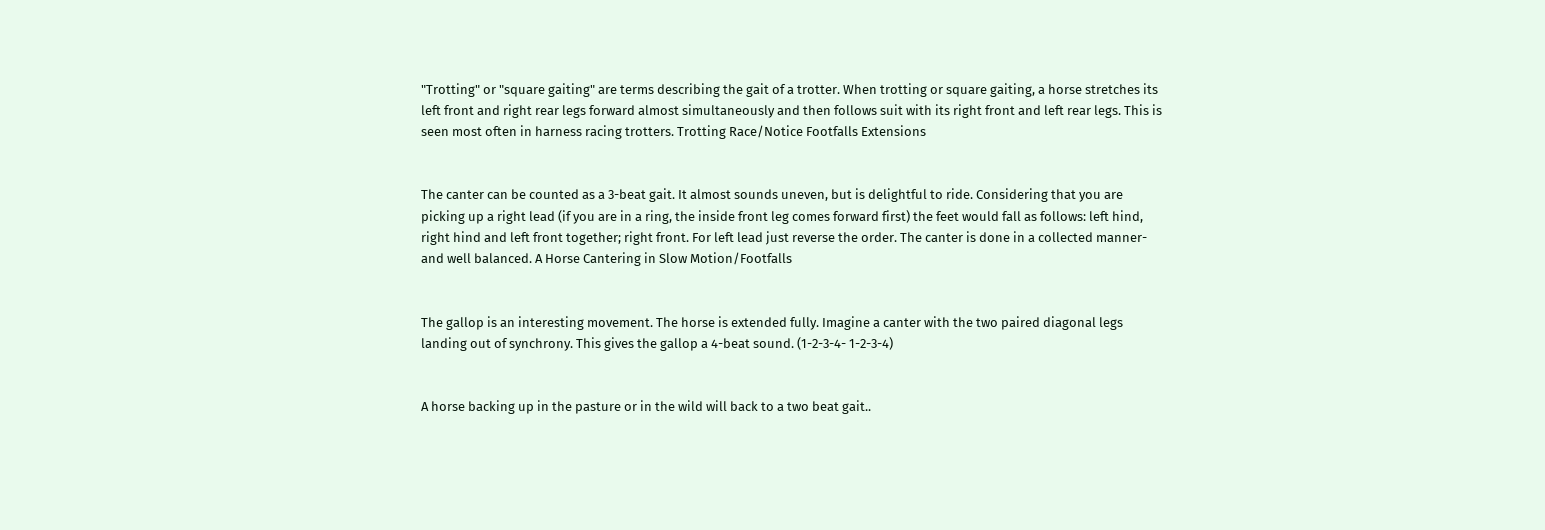"Trotting" or "square gaiting" are terms describing the gait of a trotter. When trotting or square gaiting, a horse stretches its left front and right rear legs forward almost simultaneously and then follows suit with its right front and left rear legs. This is seen most often in harness racing trotters. Trotting Race/Notice Footfalls Extensions


The canter can be counted as a 3-beat gait. It almost sounds uneven, but is delightful to ride. Considering that you are picking up a right lead (if you are in a ring, the inside front leg comes forward first) the feet would fall as follows: left hind, right hind and left front together; right front. For left lead just reverse the order. The canter is done in a collected manner- and well balanced. A Horse Cantering in Slow Motion/Footfalls


The gallop is an interesting movement. The horse is extended fully. Imagine a canter with the two paired diagonal legs landing out of synchrony. This gives the gallop a 4-beat sound. (1-2-3-4- 1-2-3-4)


A horse backing up in the pasture or in the wild will back to a two beat gait..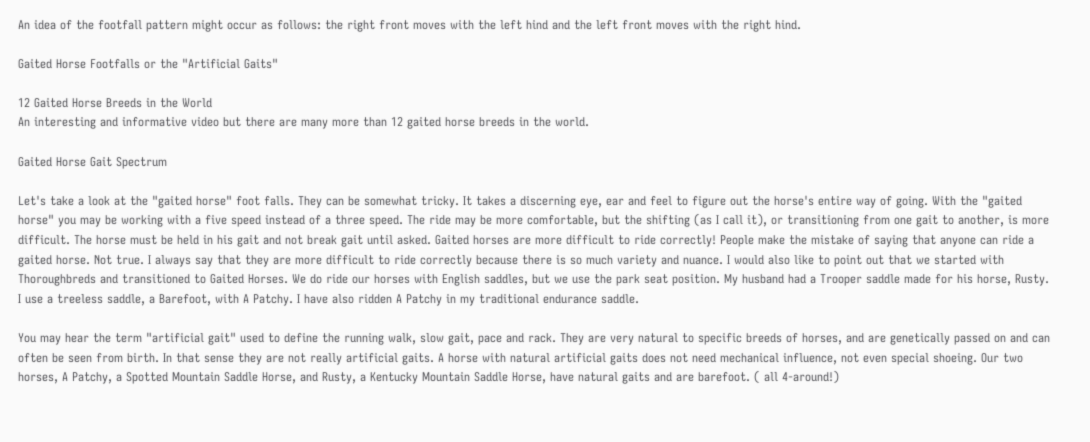An idea of the footfall pattern might occur as follows: the right front moves with the left hind and the left front moves with the right hind.

Gaited Horse Footfalls or the "Artificial Gaits"

12 Gaited Horse Breeds in the World
An interesting and informative video but there are many more than 12 gaited horse breeds in the world.

Gaited Horse Gait Spectrum

Let's take a look at the "gaited horse" foot falls. They can be somewhat tricky. It takes a discerning eye, ear and feel to figure out the horse's entire way of going. With the "gaited horse" you may be working with a five speed instead of a three speed. The ride may be more comfortable, but the shifting (as I call it), or transitioning from one gait to another, is more difficult. The horse must be held in his gait and not break gait until asked. Gaited horses are more difficult to ride correctly! People make the mistake of saying that anyone can ride a gaited horse. Not true. I always say that they are more difficult to ride correctly because there is so much variety and nuance. I would also like to point out that we started with Thoroughbreds and transitioned to Gaited Horses. We do ride our horses with English saddles, but we use the park seat position. My husband had a Trooper saddle made for his horse, Rusty. I use a treeless saddle, a Barefoot, with A Patchy. I have also ridden A Patchy in my traditional endurance saddle.

You may hear the term "artificial gait" used to define the running walk, slow gait, pace and rack. They are very natural to specific breeds of horses, and are genetically passed on and can often be seen from birth. In that sense they are not really artificial gaits. A horse with natural artificial gaits does not need mechanical influence, not even special shoeing. Our two horses, A Patchy, a Spotted Mountain Saddle Horse, and Rusty, a Kentucky Mountain Saddle Horse, have natural gaits and are barefoot. ( all 4-around!)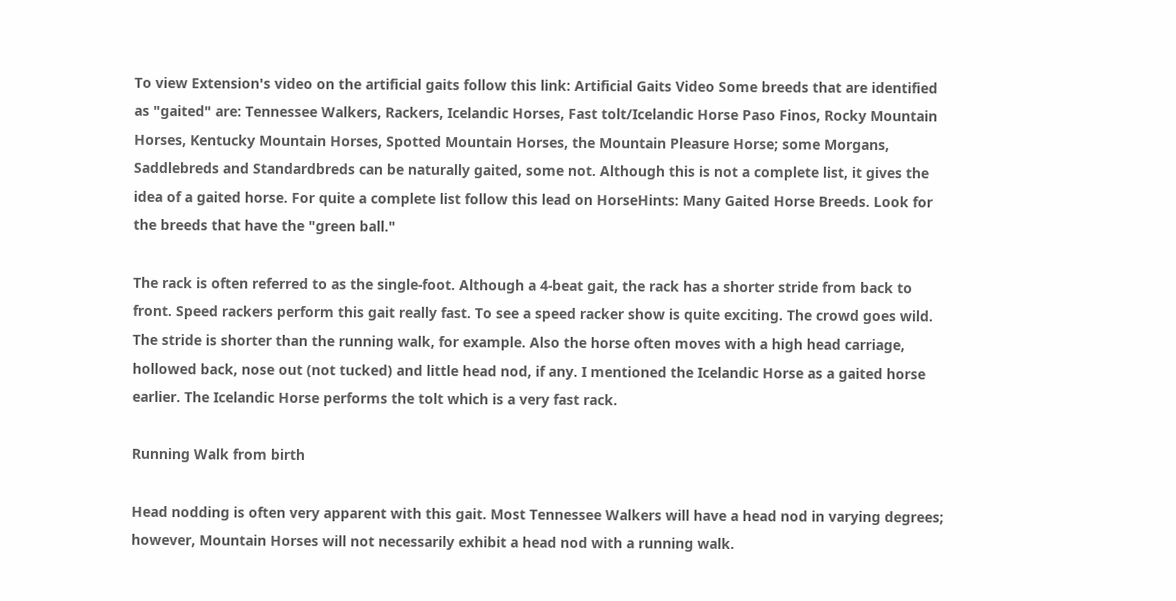To view Extension's video on the artificial gaits follow this link: Artificial Gaits Video Some breeds that are identified as "gaited" are: Tennessee Walkers, Rackers, Icelandic Horses, Fast tolt/Icelandic Horse Paso Finos, Rocky Mountain Horses, Kentucky Mountain Horses, Spotted Mountain Horses, the Mountain Pleasure Horse; some Morgans, Saddlebreds and Standardbreds can be naturally gaited, some not. Although this is not a complete list, it gives the idea of a gaited horse. For quite a complete list follow this lead on HorseHints: Many Gaited Horse Breeds. Look for the breeds that have the "green ball."

The rack is often referred to as the single-foot. Although a 4-beat gait, the rack has a shorter stride from back to front. Speed rackers perform this gait really fast. To see a speed racker show is quite exciting. The crowd goes wild. The stride is shorter than the running walk, for example. Also the horse often moves with a high head carriage, hollowed back, nose out (not tucked) and little head nod, if any. I mentioned the Icelandic Horse as a gaited horse earlier. The Icelandic Horse performs the tolt which is a very fast rack.

Running Walk from birth

Head nodding is often very apparent with this gait. Most Tennessee Walkers will have a head nod in varying degrees; however, Mountain Horses will not necessarily exhibit a head nod with a running walk.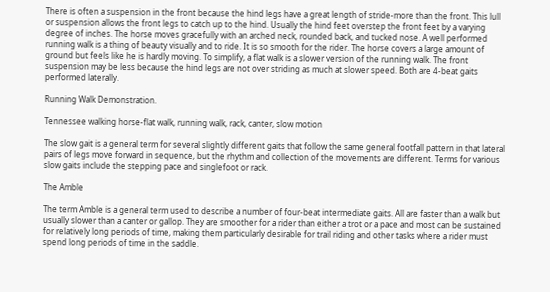There is often a suspension in the front because the hind legs have a great length of stride-more than the front. This lull or suspension allows the front legs to catch up to the hind. Usually the hind feet overstep the front feet by a varying degree of inches. The horse moves gracefully with an arched neck, rounded back, and tucked nose. A well performed running walk is a thing of beauty visually and to ride. It is so smooth for the rider. The horse covers a large amount of ground but feels like he is hardly moving. To simplify, a flat walk is a slower version of the running walk. The front suspension may be less because the hind legs are not over striding as much at slower speed. Both are 4-beat gaits performed laterally.

Running Walk Demonstration.

Tennessee walking horse-flat walk, running walk, rack, canter, slow motion

The slow gait is a general term for several slightly different gaits that follow the same general footfall pattern in that lateral pairs of legs move forward in sequence, but the rhythm and collection of the movements are different. Terms for various slow gaits include the stepping pace and singlefoot or rack.

The Amble

The term Amble is a general term used to describe a number of four-beat intermediate gaits. All are faster than a walk but usually slower than a canter or gallop. They are smoother for a rider than either a trot or a pace and most can be sustained for relatively long periods of time, making them particularly desirable for trail riding and other tasks where a rider must spend long periods of time in the saddle.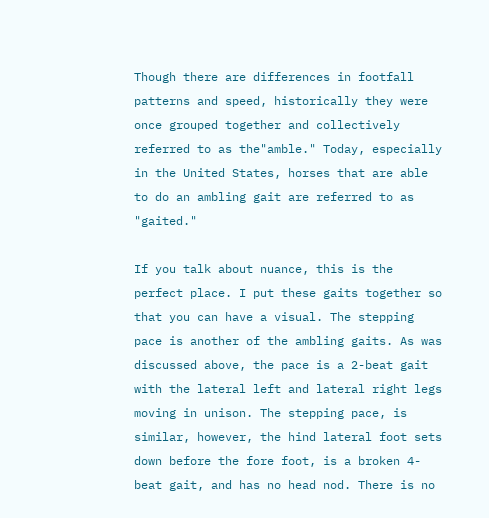Though there are differences in footfall patterns and speed, historically they were once grouped together and collectively referred to as the"amble." Today, especially in the United States, horses that are able to do an ambling gait are referred to as "gaited."

If you talk about nuance, this is the perfect place. I put these gaits together so that you can have a visual. The stepping pace is another of the ambling gaits. As was discussed above, the pace is a 2-beat gait with the lateral left and lateral right legs moving in unison. The stepping pace, is similar, however, the hind lateral foot sets down before the fore foot, is a broken 4-beat gait, and has no head nod. There is no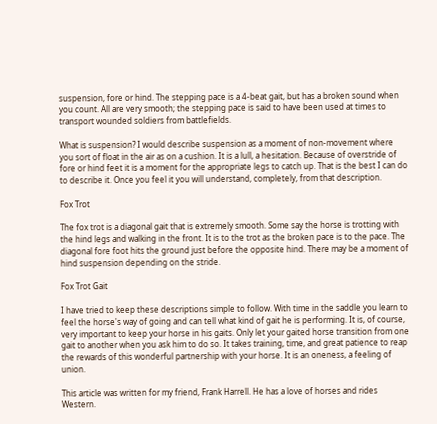suspension, fore or hind. The stepping pace is a 4-beat gait, but has a broken sound when you count. All are very smooth; the stepping pace is said to have been used at times to transport wounded soldiers from battlefields.

What is suspension? I would describe suspension as a moment of non-movement where you sort of float in the air as on a cushion. It is a lull, a hesitation. Because of overstride of fore or hind feet it is a moment for the appropriate legs to catch up. That is the best I can do to describe it. Once you feel it you will understand, completely, from that description.

Fox Trot

The fox trot is a diagonal gait that is extremely smooth. Some say the horse is trotting with the hind legs and walking in the front. It is to the trot as the broken pace is to the pace. The diagonal fore foot hits the ground just before the opposite hind. There may be a moment of hind suspension depending on the stride.

Fox Trot Gait

I have tried to keep these descriptions simple to follow. With time in the saddle you learn to feel the horse's way of going and can tell what kind of gait he is performing. It is, of course, very important to keep your horse in his gaits. Only let your gaited horse transition from one gait to another when you ask him to do so. It takes training, time, and great patience to reap the rewards of this wonderful partnership with your horse. It is an oneness, a feeling of union.

This article was written for my friend, Frank Harrell. He has a love of horses and rides Western.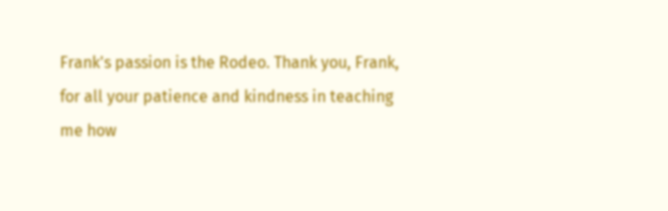Frank's passion is the Rodeo. Thank you, Frank, for all your patience and kindness in teaching me how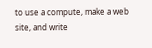to use a compute, make a web site, and write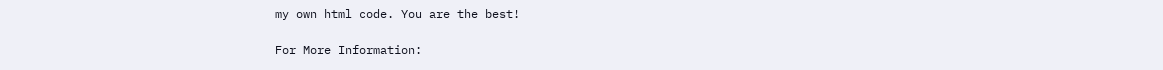my own html code. You are the best!

For More Information: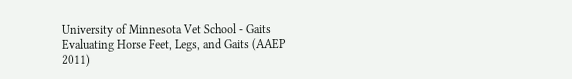University of Minnesota Vet School - Gaits
Evaluating Horse Feet, Legs, and Gaits (AAEP 2011)